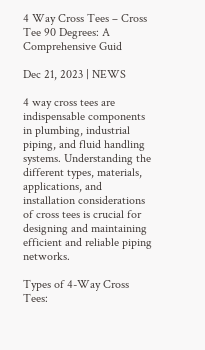4 Way Cross Tees – Cross Tee 90 Degrees: A Comprehensive Guid

Dec 21, 2023 | NEWS

4 way cross tees are indispensable components in plumbing, industrial piping, and fluid handling systems. Understanding the different types, materials, applications, and installation considerations of cross tees is crucial for designing and maintaining efficient and reliable piping networks.

Types of 4-Way Cross Tees: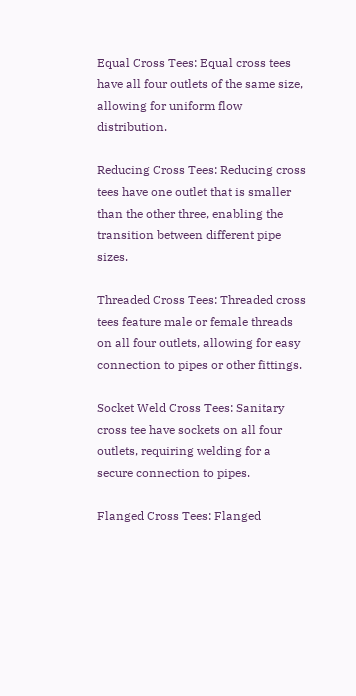Equal Cross Tees: Equal cross tees have all four outlets of the same size, allowing for uniform flow distribution.

Reducing Cross Tees: Reducing cross tees have one outlet that is smaller than the other three, enabling the transition between different pipe sizes.

Threaded Cross Tees: Threaded cross tees feature male or female threads on all four outlets, allowing for easy connection to pipes or other fittings.

Socket Weld Cross Tees: Sanitary cross tee have sockets on all four outlets, requiring welding for a secure connection to pipes.

Flanged Cross Tees: Flanged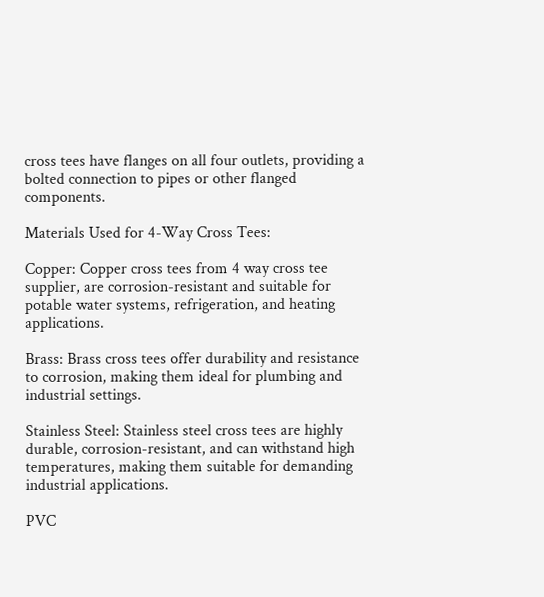cross tees have flanges on all four outlets, providing a bolted connection to pipes or other flanged components.

Materials Used for 4-Way Cross Tees:

Copper: Copper cross tees from 4 way cross tee supplier, are corrosion-resistant and suitable for potable water systems, refrigeration, and heating applications.

Brass: Brass cross tees offer durability and resistance to corrosion, making them ideal for plumbing and industrial settings.

Stainless Steel: Stainless steel cross tees are highly durable, corrosion-resistant, and can withstand high temperatures, making them suitable for demanding industrial applications.

PVC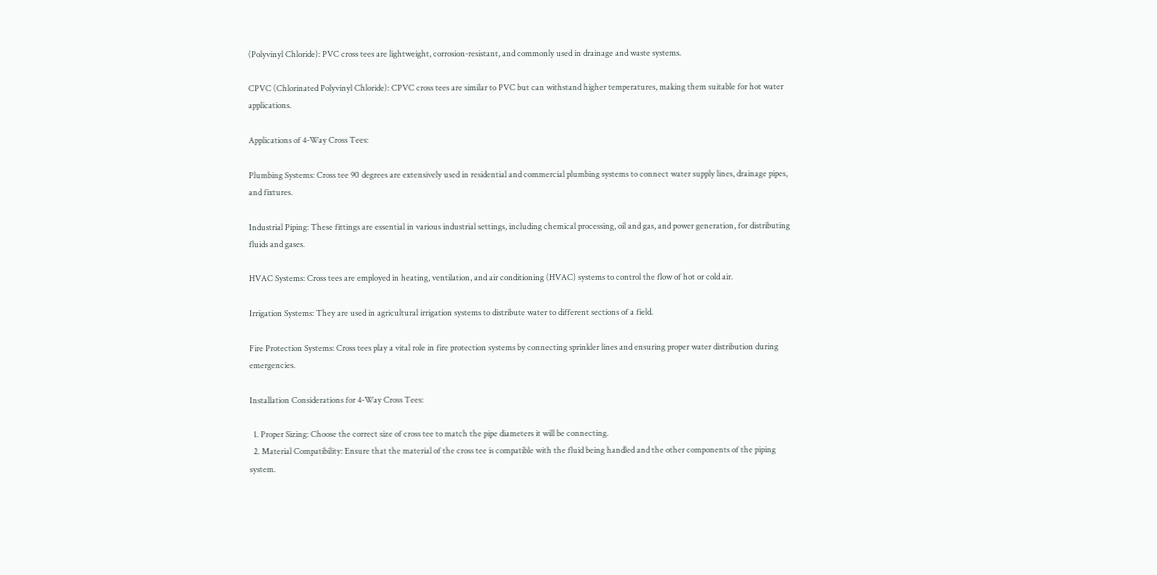(Polyvinyl Chloride): PVC cross tees are lightweight, corrosion-resistant, and commonly used in drainage and waste systems.

CPVC (Chlorinated Polyvinyl Chloride): CPVC cross tees are similar to PVC but can withstand higher temperatures, making them suitable for hot water applications.

Applications of 4-Way Cross Tees:

Plumbing Systems: Cross tee 90 degrees are extensively used in residential and commercial plumbing systems to connect water supply lines, drainage pipes, and fixtures.

Industrial Piping: These fittings are essential in various industrial settings, including chemical processing, oil and gas, and power generation, for distributing fluids and gases.

HVAC Systems: Cross tees are employed in heating, ventilation, and air conditioning (HVAC) systems to control the flow of hot or cold air.

Irrigation Systems: They are used in agricultural irrigation systems to distribute water to different sections of a field.

Fire Protection Systems: Cross tees play a vital role in fire protection systems by connecting sprinkler lines and ensuring proper water distribution during emergencies.

Installation Considerations for 4-Way Cross Tees:

  1. Proper Sizing: Choose the correct size of cross tee to match the pipe diameters it will be connecting.
  2. Material Compatibility: Ensure that the material of the cross tee is compatible with the fluid being handled and the other components of the piping system.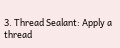3. Thread Sealant: Apply a thread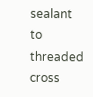sealant to threaded cross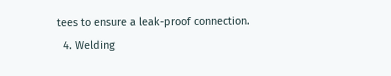tees to ensure a leak-proof connection.
  4. Welding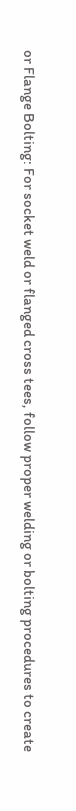or Flange Bolting: For socket weld or flanged cross tees, follow proper welding or bolting procedures to create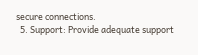secure connections.
  5. Support: Provide adequate support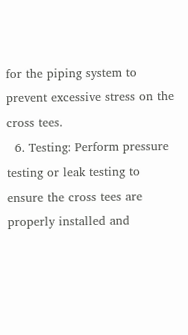for the piping system to prevent excessive stress on the cross tees.
  6. Testing: Perform pressure testing or leak testing to ensure the cross tees are properly installed and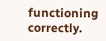functioning correctly.